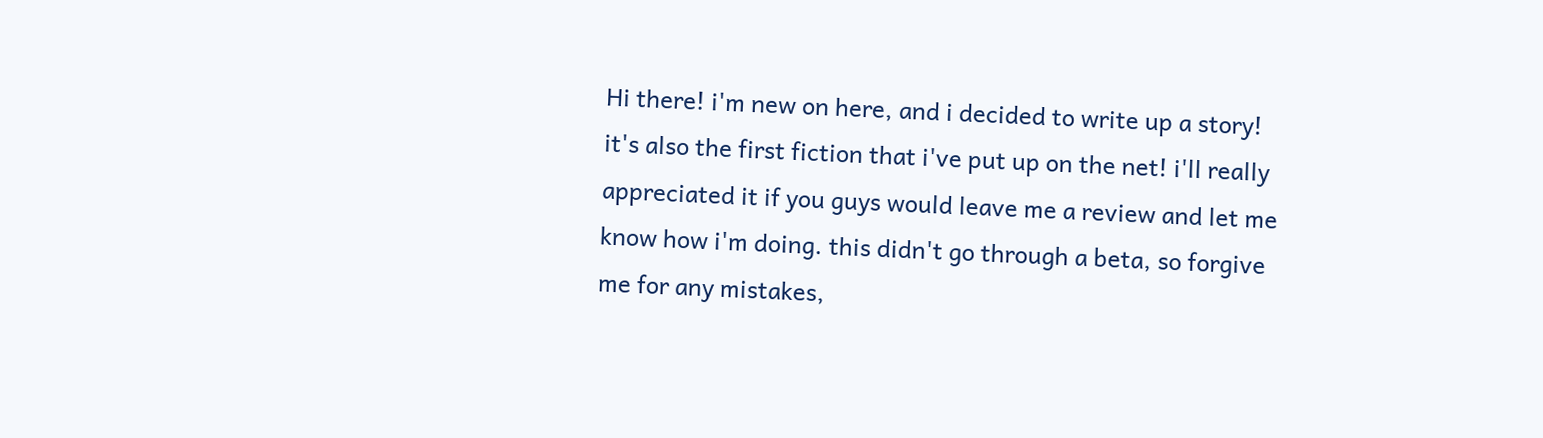Hi there! i'm new on here, and i decided to write up a story! it's also the first fiction that i've put up on the net! i'll really appreciated it if you guys would leave me a review and let me know how i'm doing. this didn't go through a beta, so forgive me for any mistakes,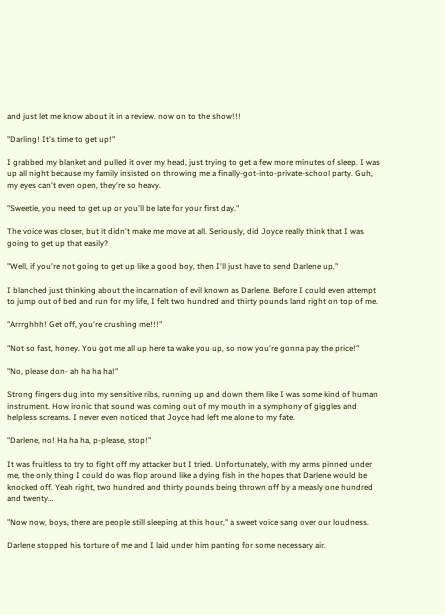and just let me know about it in a review. now on to the show!!!

"Darling! It's time to get up!"

I grabbed my blanket and pulled it over my head, just trying to get a few more minutes of sleep. I was up all night because my family insisted on throwing me a finally-got-into-private-school party. Guh, my eyes can't even open, they're so heavy.

"Sweetie, you need to get up or you'll be late for your first day."

The voice was closer, but it didn't make me move at all. Seriously, did Joyce really think that I was going to get up that easily?

"Well, if you're not going to get up like a good boy, then I'll just have to send Darlene up."

I blanched just thinking about the incarnation of evil known as Darlene. Before I could even attempt to jump out of bed and run for my life, I felt two hundred and thirty pounds land right on top of me.

"Arrrghhh! Get off, you're crushing me!!!"

"Not so fast, honey. You got me all up here ta wake you up, so now you're gonna pay the price!"

"No, please don- ah ha ha ha!"

Strong fingers dug into my sensitive ribs, running up and down them like I was some kind of human instrument. How ironic that sound was coming out of my mouth in a symphony of giggles and helpless screams. I never even noticed that Joyce had left me alone to my fate.

"Darlene, no! Ha ha ha, p-please, stop!"

It was fruitless to try to fight off my attacker but I tried. Unfortunately, with my arms pinned under me, the only thing I could do was flop around like a dying fish in the hopes that Darlene would be knocked off. Yeah right, two hundred and thirty pounds being thrown off by a measly one hundred and twenty…

"Now now, boys, there are people still sleeping at this hour," a sweet voice sang over our loudness.

Darlene stopped his torture of me and I laid under him panting for some necessary air.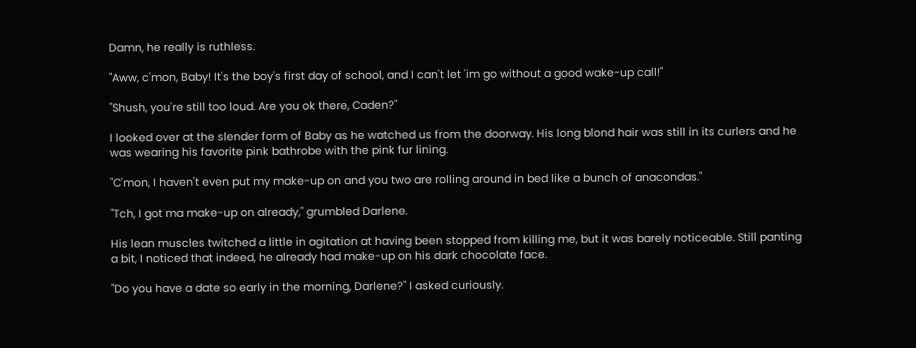Damn, he really is ruthless.

"Aww, c'mon, Baby! It's the boy's first day of school, and I can't let 'im go without a good wake-up call!"

"Shush, you're still too loud. Are you ok there, Caden?"

I looked over at the slender form of Baby as he watched us from the doorway. His long blond hair was still in its curlers and he was wearing his favorite pink bathrobe with the pink fur lining.

"C'mon, I haven't even put my make-up on and you two are rolling around in bed like a bunch of anacondas."

"Tch, I got ma make-up on already," grumbled Darlene.

His lean muscles twitched a little in agitation at having been stopped from killing me, but it was barely noticeable. Still panting a bit, I noticed that indeed, he already had make-up on his dark chocolate face.

"Do you have a date so early in the morning, Darlene?" I asked curiously.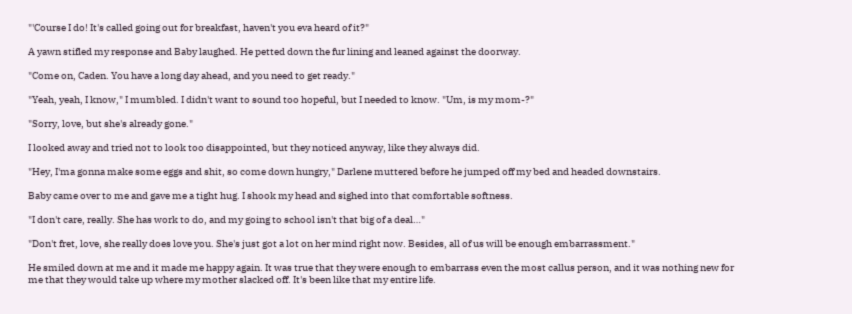"'Course I do! It's called going out for breakfast, haven't you eva heard of it?"

A yawn stifled my response and Baby laughed. He petted down the fur lining and leaned against the doorway.

"Come on, Caden. You have a long day ahead, and you need to get ready."

"Yeah, yeah, I know," I mumbled. I didn't want to sound too hopeful, but I needed to know. "Um, is my mom-?"

"Sorry, love, but she's already gone."

I looked away and tried not to look too disappointed, but they noticed anyway, like they always did.

"Hey, I'ma gonna make some eggs and shit, so come down hungry," Darlene muttered before he jumped off my bed and headed downstairs.

Baby came over to me and gave me a tight hug. I shook my head and sighed into that comfortable softness.

"I don't care, really. She has work to do, and my going to school isn't that big of a deal…"

"Don't fret, love, she really does love you. She's just got a lot on her mind right now. Besides, all of us will be enough embarrassment."

He smiled down at me and it made me happy again. It was true that they were enough to embarrass even the most callus person, and it was nothing new for me that they would take up where my mother slacked off. It's been like that my entire life.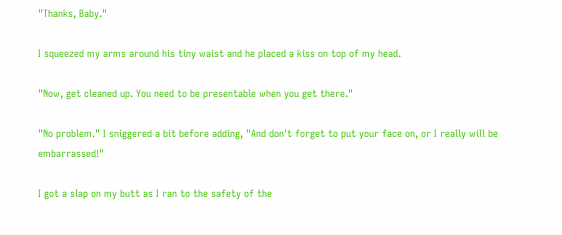"Thanks, Baby."

I squeezed my arms around his tiny waist and he placed a kiss on top of my head.

"Now, get cleaned up. You need to be presentable when you get there."

"No problem." I sniggered a bit before adding, "And don't forget to put your face on, or I really will be embarrassed!"

I got a slap on my butt as I ran to the safety of the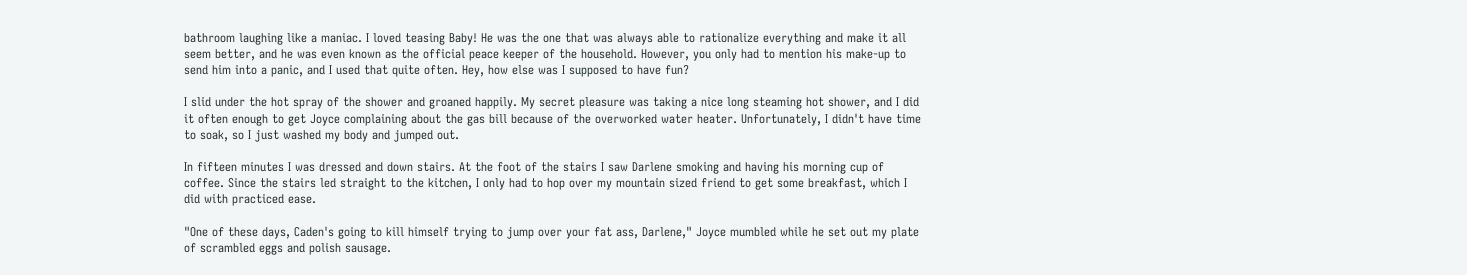bathroom laughing like a maniac. I loved teasing Baby! He was the one that was always able to rationalize everything and make it all seem better, and he was even known as the official peace keeper of the household. However, you only had to mention his make-up to send him into a panic, and I used that quite often. Hey, how else was I supposed to have fun?

I slid under the hot spray of the shower and groaned happily. My secret pleasure was taking a nice long steaming hot shower, and I did it often enough to get Joyce complaining about the gas bill because of the overworked water heater. Unfortunately, I didn't have time to soak, so I just washed my body and jumped out.

In fifteen minutes I was dressed and down stairs. At the foot of the stairs I saw Darlene smoking and having his morning cup of coffee. Since the stairs led straight to the kitchen, I only had to hop over my mountain sized friend to get some breakfast, which I did with practiced ease.

"One of these days, Caden's going to kill himself trying to jump over your fat ass, Darlene," Joyce mumbled while he set out my plate of scrambled eggs and polish sausage.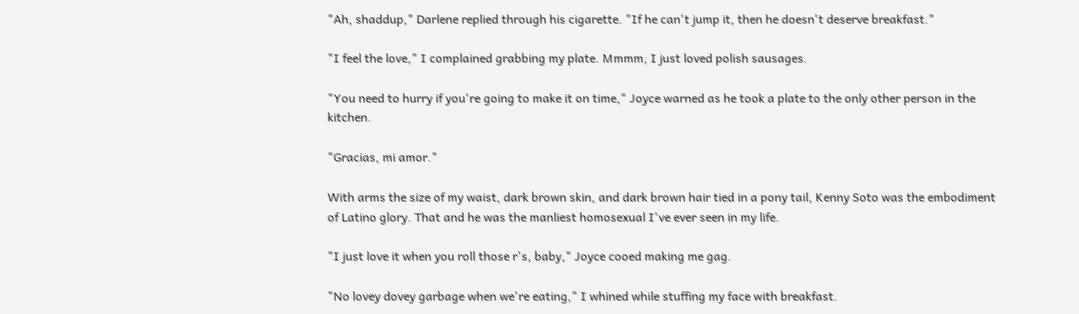"Ah, shaddup," Darlene replied through his cigarette. "If he can't jump it, then he doesn't deserve breakfast."

"I feel the love," I complained grabbing my plate. Mmmm, I just loved polish sausages.

"You need to hurry if you're going to make it on time," Joyce warned as he took a plate to the only other person in the kitchen.

"Gracias, mi amor."

With arms the size of my waist, dark brown skin, and dark brown hair tied in a pony tail, Kenny Soto was the embodiment of Latino glory. That and he was the manliest homosexual I've ever seen in my life.

"I just love it when you roll those r's, baby," Joyce cooed making me gag.

"No lovey dovey garbage when we're eating," I whined while stuffing my face with breakfast.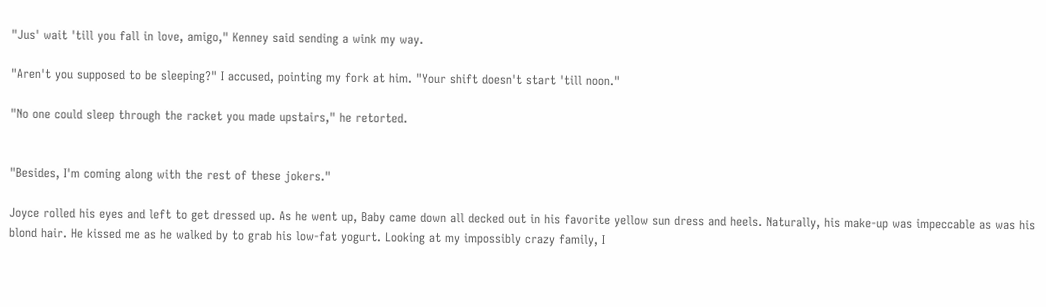"Jus' wait 'till you fall in love, amigo," Kenney said sending a wink my way.

"Aren't you supposed to be sleeping?" I accused, pointing my fork at him. "Your shift doesn't start 'till noon."

"No one could sleep through the racket you made upstairs," he retorted.


"Besides, I'm coming along with the rest of these jokers."

Joyce rolled his eyes and left to get dressed up. As he went up, Baby came down all decked out in his favorite yellow sun dress and heels. Naturally, his make-up was impeccable as was his blond hair. He kissed me as he walked by to grab his low-fat yogurt. Looking at my impossibly crazy family, I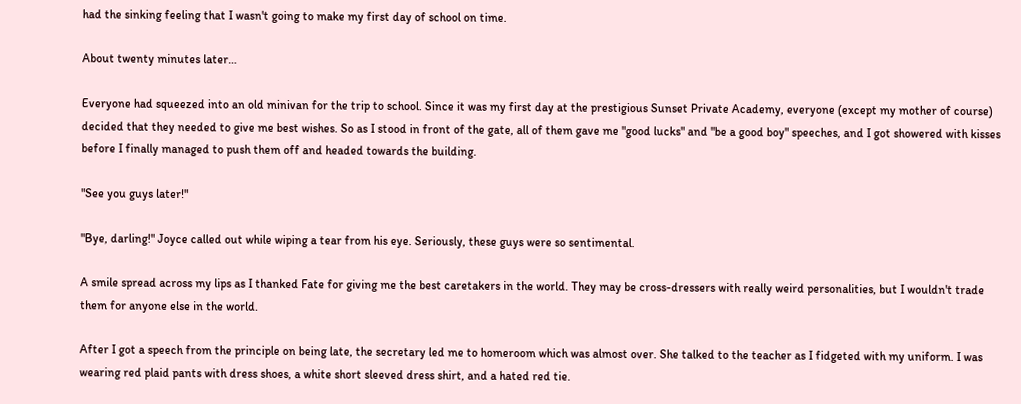had the sinking feeling that I wasn't going to make my first day of school on time.

About twenty minutes later…

Everyone had squeezed into an old minivan for the trip to school. Since it was my first day at the prestigious Sunset Private Academy, everyone (except my mother of course) decided that they needed to give me best wishes. So as I stood in front of the gate, all of them gave me "good lucks" and "be a good boy" speeches, and I got showered with kisses before I finally managed to push them off and headed towards the building.

"See you guys later!"

"Bye, darling!" Joyce called out while wiping a tear from his eye. Seriously, these guys were so sentimental.

A smile spread across my lips as I thanked Fate for giving me the best caretakers in the world. They may be cross-dressers with really weird personalities, but I wouldn't trade them for anyone else in the world.

After I got a speech from the principle on being late, the secretary led me to homeroom which was almost over. She talked to the teacher as I fidgeted with my uniform. I was wearing red plaid pants with dress shoes, a white short sleeved dress shirt, and a hated red tie.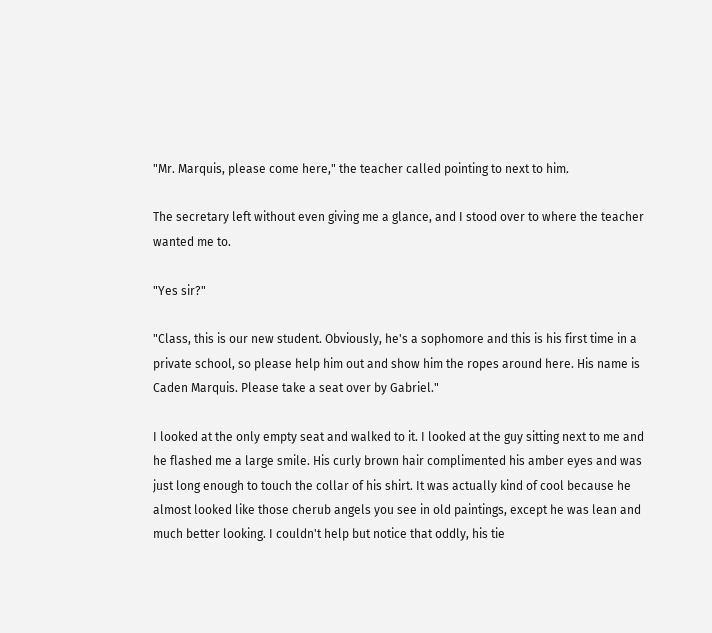"Mr. Marquis, please come here," the teacher called pointing to next to him.

The secretary left without even giving me a glance, and I stood over to where the teacher wanted me to.

"Yes sir?"

"Class, this is our new student. Obviously, he's a sophomore and this is his first time in a private school, so please help him out and show him the ropes around here. His name is Caden Marquis. Please take a seat over by Gabriel."

I looked at the only empty seat and walked to it. I looked at the guy sitting next to me and he flashed me a large smile. His curly brown hair complimented his amber eyes and was just long enough to touch the collar of his shirt. It was actually kind of cool because he almost looked like those cherub angels you see in old paintings, except he was lean and much better looking. I couldn't help but notice that oddly, his tie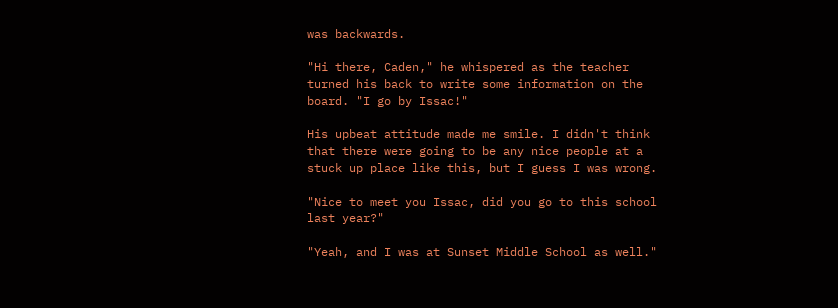was backwards.

"Hi there, Caden," he whispered as the teacher turned his back to write some information on the board. "I go by Issac!"

His upbeat attitude made me smile. I didn't think that there were going to be any nice people at a stuck up place like this, but I guess I was wrong.

"Nice to meet you Issac, did you go to this school last year?"

"Yeah, and I was at Sunset Middle School as well."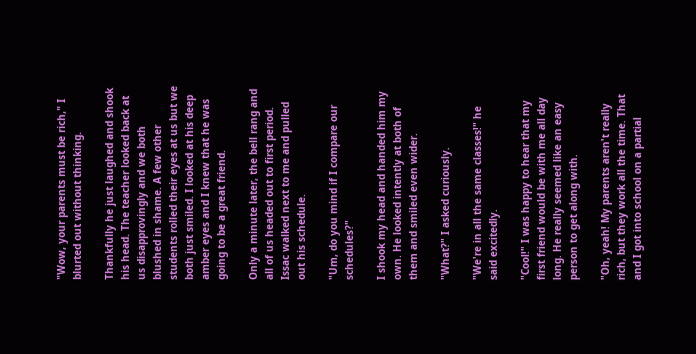"Wow, your parents must be rich," I blurted out without thinking.

Thankfully he just laughed and shook his head. The teacher looked back at us disapprovingly and we both blushed in shame. A few other students rolled their eyes at us but we both just smiled. I looked at his deep amber eyes and I knew that he was going to be a great friend.

Only a minute later, the bell rang and all of us headed out to first period. Issac walked next to me and pulled out his schedule.

"Um, do you mind if I compare our schedules?"

I shook my head and handed him my own. He looked intently at both of them and smiled even wider.

"What?" I asked curiously.

"We're in all the same classes!" he said excitedly.

"Cool!" I was happy to hear that my first friend would be with me all day long. He really seemed like an easy person to get along with.

"Oh, yeah! My parents aren't really rich, but they work all the time. That and I got into school on a partial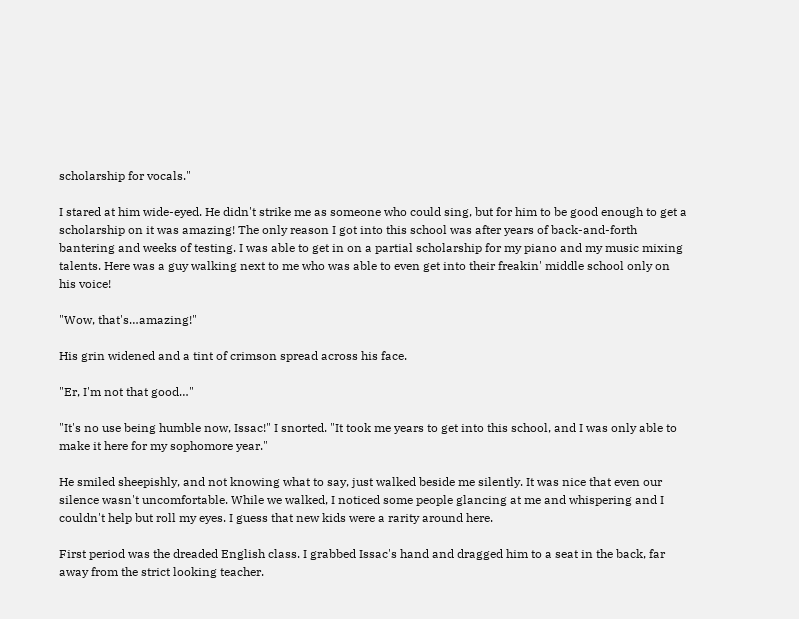scholarship for vocals."

I stared at him wide-eyed. He didn't strike me as someone who could sing, but for him to be good enough to get a scholarship on it was amazing! The only reason I got into this school was after years of back-and-forth bantering and weeks of testing. I was able to get in on a partial scholarship for my piano and my music mixing talents. Here was a guy walking next to me who was able to even get into their freakin' middle school only on his voice!

"Wow, that's…amazing!"

His grin widened and a tint of crimson spread across his face.

"Er, I'm not that good…"

"It's no use being humble now, Issac!" I snorted. "It took me years to get into this school, and I was only able to make it here for my sophomore year."

He smiled sheepishly, and not knowing what to say, just walked beside me silently. It was nice that even our silence wasn't uncomfortable. While we walked, I noticed some people glancing at me and whispering and I couldn't help but roll my eyes. I guess that new kids were a rarity around here.

First period was the dreaded English class. I grabbed Issac's hand and dragged him to a seat in the back, far away from the strict looking teacher.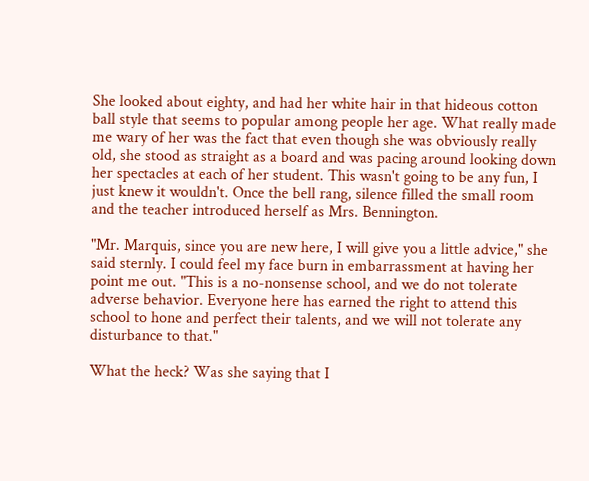She looked about eighty, and had her white hair in that hideous cotton ball style that seems to popular among people her age. What really made me wary of her was the fact that even though she was obviously really old, she stood as straight as a board and was pacing around looking down her spectacles at each of her student. This wasn't going to be any fun, I just knew it wouldn't. Once the bell rang, silence filled the small room and the teacher introduced herself as Mrs. Bennington.

"Mr. Marquis, since you are new here, I will give you a little advice," she said sternly. I could feel my face burn in embarrassment at having her point me out. "This is a no-nonsense school, and we do not tolerate adverse behavior. Everyone here has earned the right to attend this school to hone and perfect their talents, and we will not tolerate any disturbance to that."

What the heck? Was she saying that I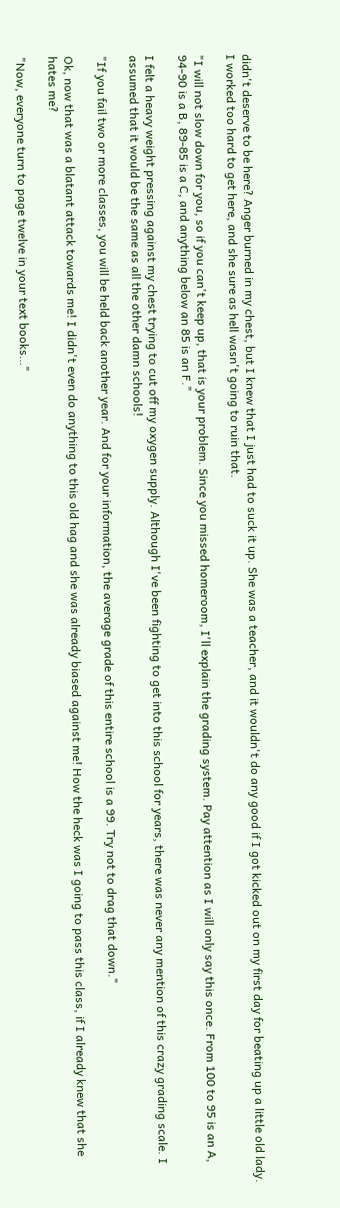didn't deserve to be here? Anger burned in my chest, but I knew that I just had to suck it up. She was a teacher, and it wouldn't do any good if I got kicked out on my first day for beating up a little old lady. I worked too hard to get here, and she sure as hell wasn't going to ruin that.

"I will not slow down for you, so if you can't keep up, that is your problem. Since you missed homeroom, I'll explain the grading system. Pay attention as I will only say this once. From 100 to 95 is an A, 94-90 is a B, 89-85 is a C, and anything below an 85 is an F."

I felt a heavy weight pressing against my chest trying to cut off my oxygen supply. Although I've been fighting to get into this school for years, there was never any mention of this crazy grading scale. I assumed that it would be the same as all the other damn schools!

"If you fail two or more classes, you will be held back another year. And for your information, the average grade of this entire school is a 99. Try not to drag that down."

Ok, now that was a blatant attack towards me! I didn't even do anything to this old hag and she was already biased against me! How the heck was I going to pass this class, if I already knew that she hates me?

"Now, everyone turn to page twelve in your text books…"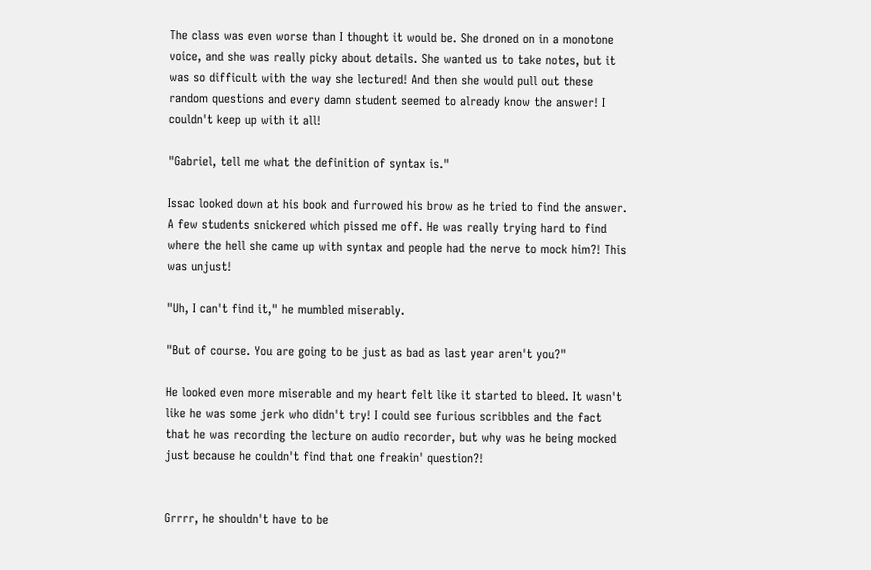The class was even worse than I thought it would be. She droned on in a monotone voice, and she was really picky about details. She wanted us to take notes, but it was so difficult with the way she lectured! And then she would pull out these random questions and every damn student seemed to already know the answer! I couldn't keep up with it all!

"Gabriel, tell me what the definition of syntax is."

Issac looked down at his book and furrowed his brow as he tried to find the answer. A few students snickered which pissed me off. He was really trying hard to find where the hell she came up with syntax and people had the nerve to mock him?! This was unjust!

"Uh, I can't find it," he mumbled miserably.

"But of course. You are going to be just as bad as last year aren't you?"

He looked even more miserable and my heart felt like it started to bleed. It wasn't like he was some jerk who didn't try! I could see furious scribbles and the fact that he was recording the lecture on audio recorder, but why was he being mocked just because he couldn't find that one freakin' question?!


Grrrr, he shouldn't have to be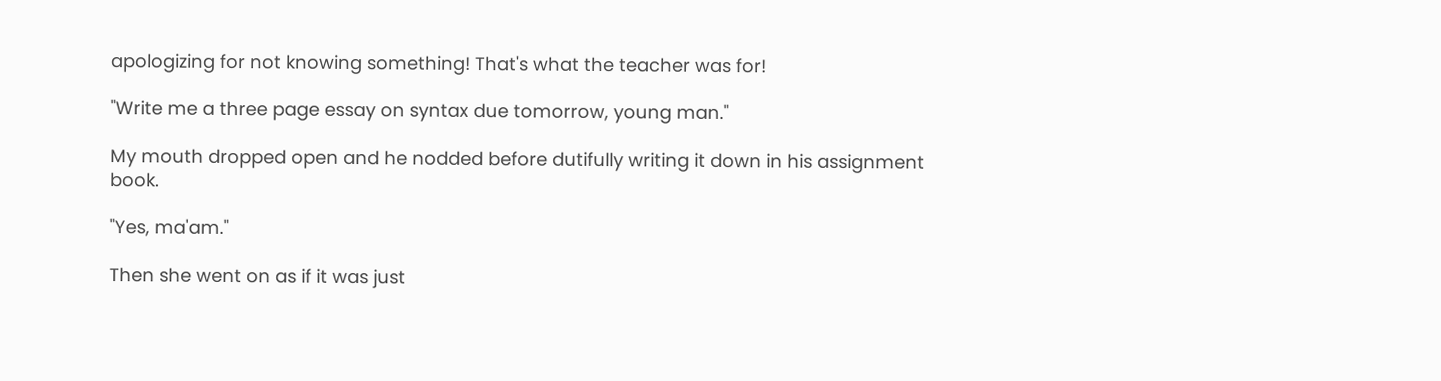apologizing for not knowing something! That's what the teacher was for!

"Write me a three page essay on syntax due tomorrow, young man."

My mouth dropped open and he nodded before dutifully writing it down in his assignment book.

"Yes, ma'am."

Then she went on as if it was just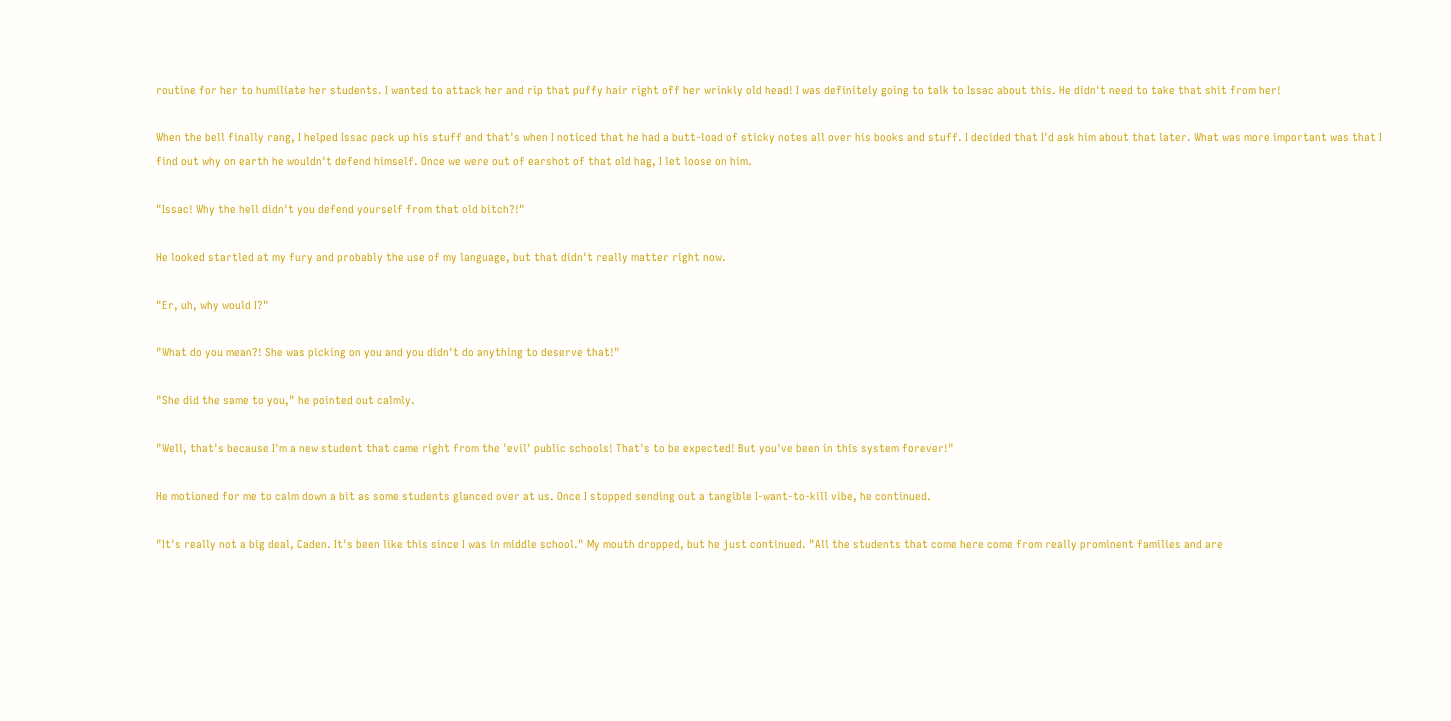routine for her to humiliate her students. I wanted to attack her and rip that puffy hair right off her wrinkly old head! I was definitely going to talk to Issac about this. He didn't need to take that shit from her!

When the bell finally rang, I helped Issac pack up his stuff and that's when I noticed that he had a butt-load of sticky notes all over his books and stuff. I decided that I'd ask him about that later. What was more important was that I find out why on earth he wouldn't defend himself. Once we were out of earshot of that old hag, I let loose on him.

"Issac! Why the hell didn't you defend yourself from that old bitch?!"

He looked startled at my fury and probably the use of my language, but that didn't really matter right now.

"Er, uh, why would I?"

"What do you mean?! She was picking on you and you didn't do anything to deserve that!"

"She did the same to you," he pointed out calmly.

"Well, that's because I'm a new student that came right from the 'evil' public schools! That's to be expected! But you've been in this system forever!"

He motioned for me to calm down a bit as some students glanced over at us. Once I stopped sending out a tangible I-want-to-kill vibe, he continued.

"It's really not a big deal, Caden. It's been like this since I was in middle school." My mouth dropped, but he just continued. "All the students that come here come from really prominent families and are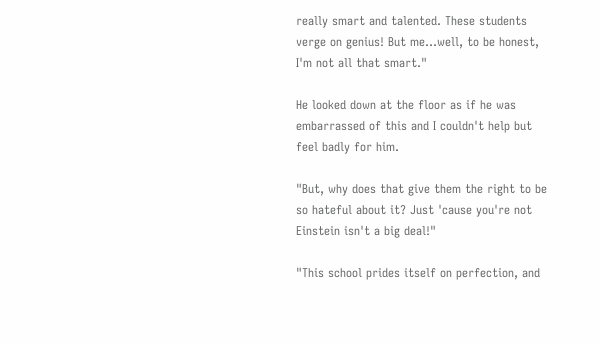really smart and talented. These students verge on genius! But me…well, to be honest, I'm not all that smart."

He looked down at the floor as if he was embarrassed of this and I couldn't help but feel badly for him.

"But, why does that give them the right to be so hateful about it? Just 'cause you're not Einstein isn't a big deal!"

"This school prides itself on perfection, and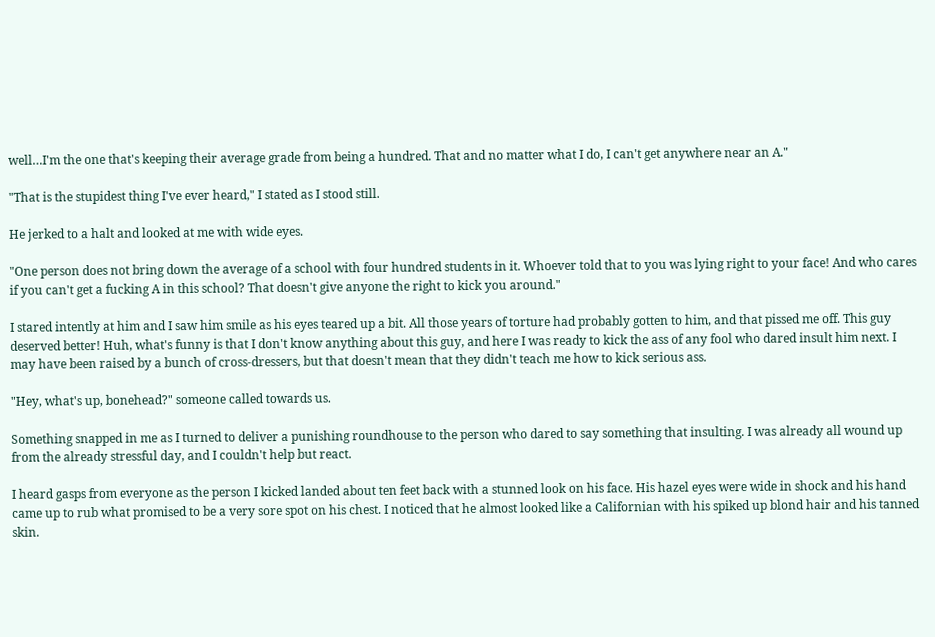well…I'm the one that's keeping their average grade from being a hundred. That and no matter what I do, I can't get anywhere near an A."

"That is the stupidest thing I've ever heard," I stated as I stood still.

He jerked to a halt and looked at me with wide eyes.

"One person does not bring down the average of a school with four hundred students in it. Whoever told that to you was lying right to your face! And who cares if you can't get a fucking A in this school? That doesn't give anyone the right to kick you around."

I stared intently at him and I saw him smile as his eyes teared up a bit. All those years of torture had probably gotten to him, and that pissed me off. This guy deserved better! Huh, what's funny is that I don't know anything about this guy, and here I was ready to kick the ass of any fool who dared insult him next. I may have been raised by a bunch of cross-dressers, but that doesn't mean that they didn't teach me how to kick serious ass.

"Hey, what's up, bonehead?" someone called towards us.

Something snapped in me as I turned to deliver a punishing roundhouse to the person who dared to say something that insulting. I was already all wound up from the already stressful day, and I couldn't help but react.

I heard gasps from everyone as the person I kicked landed about ten feet back with a stunned look on his face. His hazel eyes were wide in shock and his hand came up to rub what promised to be a very sore spot on his chest. I noticed that he almost looked like a Californian with his spiked up blond hair and his tanned skin.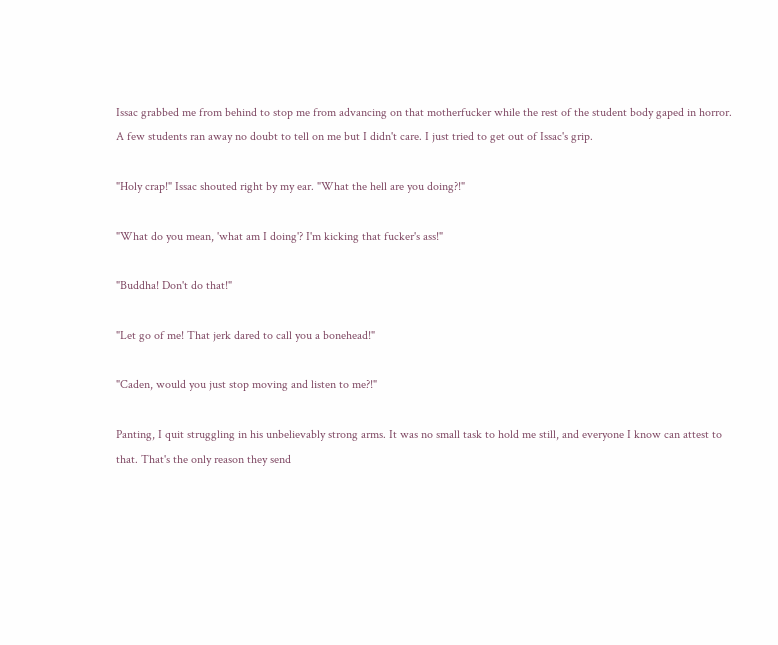Issac grabbed me from behind to stop me from advancing on that motherfucker while the rest of the student body gaped in horror. A few students ran away no doubt to tell on me but I didn't care. I just tried to get out of Issac's grip.

"Holy crap!" Issac shouted right by my ear. "What the hell are you doing?!"

"What do you mean, 'what am I doing'? I'm kicking that fucker's ass!"

"Buddha! Don't do that!"

"Let go of me! That jerk dared to call you a bonehead!"

"Caden, would you just stop moving and listen to me?!"

Panting, I quit struggling in his unbelievably strong arms. It was no small task to hold me still, and everyone I know can attest to that. That's the only reason they send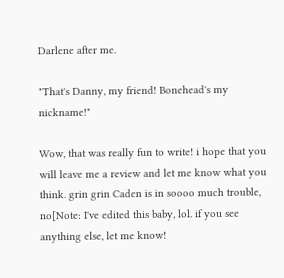Darlene after me.

"That's Danny, my friend! Bonehead's my nickname!"

Wow, that was really fun to write! i hope that you will leave me a review and let me know what you think. grin grin Caden is in soooo much trouble, no[Note: I've edited this baby, lol. if you see anything else, let me know!